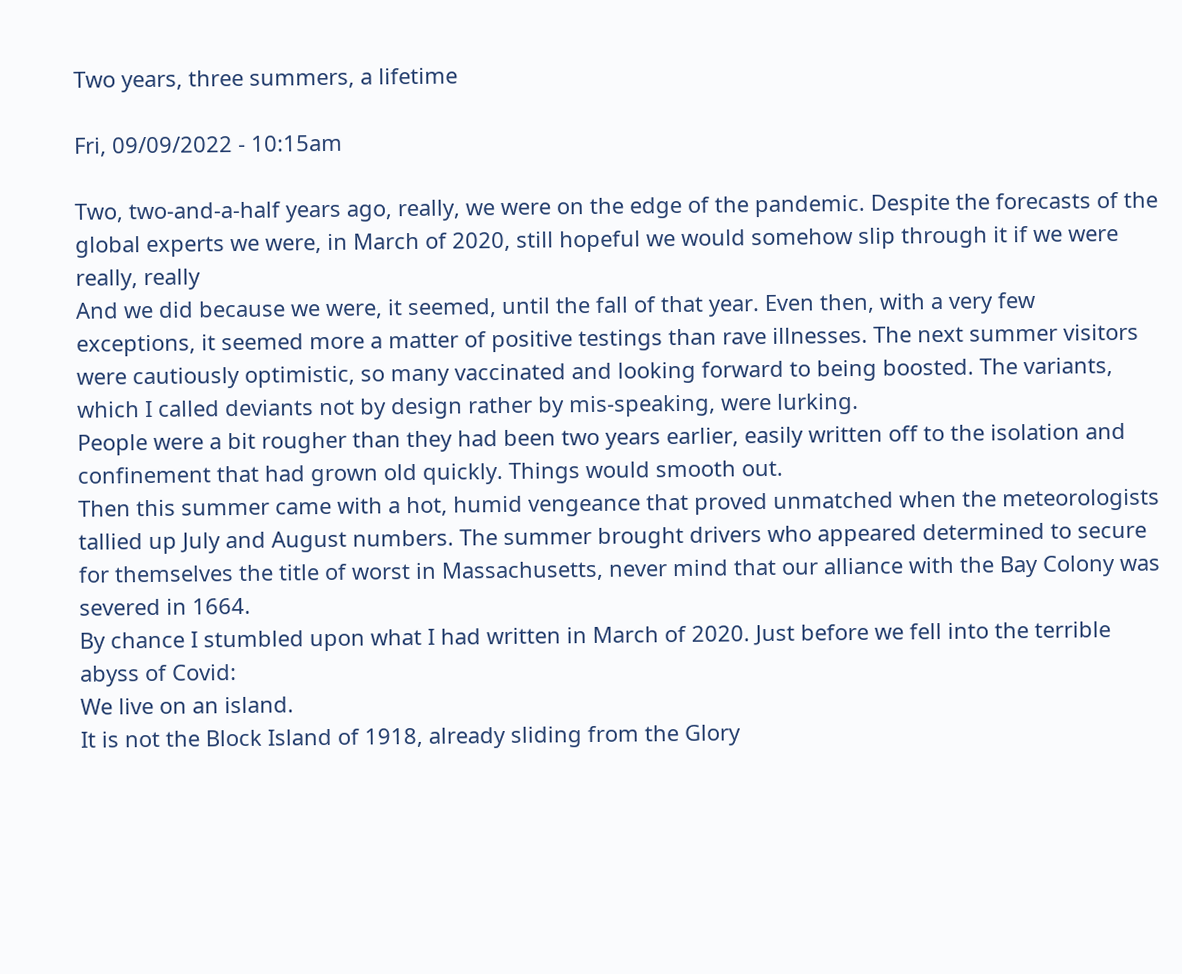Two years, three summers, a lifetime

Fri, 09/09/2022 - 10:15am

Two, two-and-a-half years ago, really, we were on the edge of the pandemic. Despite the forecasts of the global experts we were, in March of 2020, still hopeful we would somehow slip through it if we were really, really
And we did because we were, it seemed, until the fall of that year. Even then, with a very few exceptions, it seemed more a matter of positive testings than rave illnesses. The next summer visitors were cautiously optimistic, so many vaccinated and looking forward to being boosted. The variants, which I called deviants not by design rather by mis-speaking, were lurking.
People were a bit rougher than they had been two years earlier, easily written off to the isolation and confinement that had grown old quickly. Things would smooth out.
Then this summer came with a hot, humid vengeance that proved unmatched when the meteorologists tallied up July and August numbers. The summer brought drivers who appeared determined to secure for themselves the title of worst in Massachusetts, never mind that our alliance with the Bay Colony was severed in 1664.
By chance I stumbled upon what I had written in March of 2020. Just before we fell into the terrible abyss of Covid:
We live on an island.
It is not the Block Island of 1918, already sliding from the Glory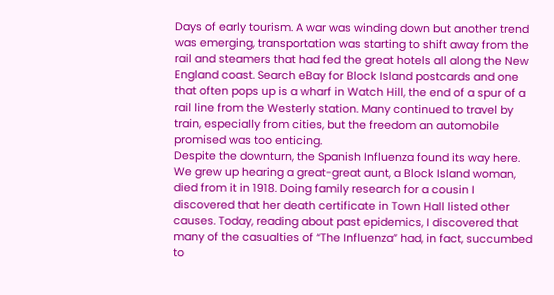Days of early tourism. A war was winding down but another trend was emerging, transportation was starting to shift away from the rail and steamers that had fed the great hotels all along the New England coast. Search eBay for Block Island postcards and one that often pops up is a wharf in Watch Hill, the end of a spur of a rail line from the Westerly station. Many continued to travel by train, especially from cities, but the freedom an automobile promised was too enticing.
Despite the downturn, the Spanish Influenza found its way here. We grew up hearing a great-great aunt, a Block Island woman, died from it in 1918. Doing family research for a cousin I discovered that her death certificate in Town Hall listed other causes. Today, reading about past epidemics, I discovered that many of the casualties of “The Influenza” had, in fact, succumbed to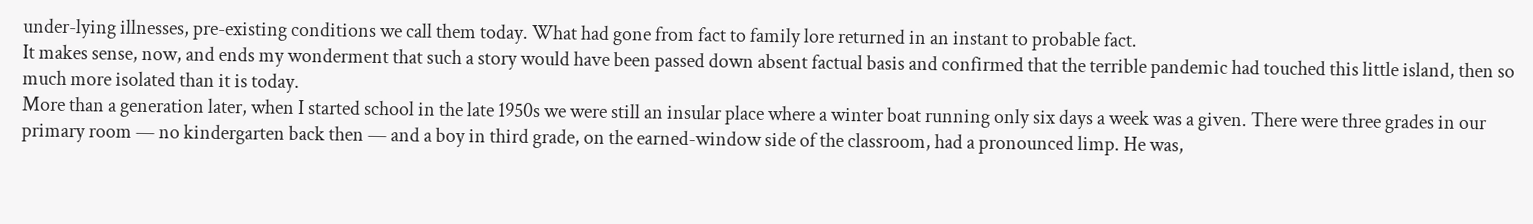under-lying illnesses, pre-existing conditions we call them today. What had gone from fact to family lore returned in an instant to probable fact.
It makes sense, now, and ends my wonderment that such a story would have been passed down absent factual basis and confirmed that the terrible pandemic had touched this little island, then so much more isolated than it is today.
More than a generation later, when I started school in the late 1950s we were still an insular place where a winter boat running only six days a week was a given. There were three grades in our primary room — no kindergarten back then — and a boy in third grade, on the earned-window side of the classroom, had a pronounced limp. He was,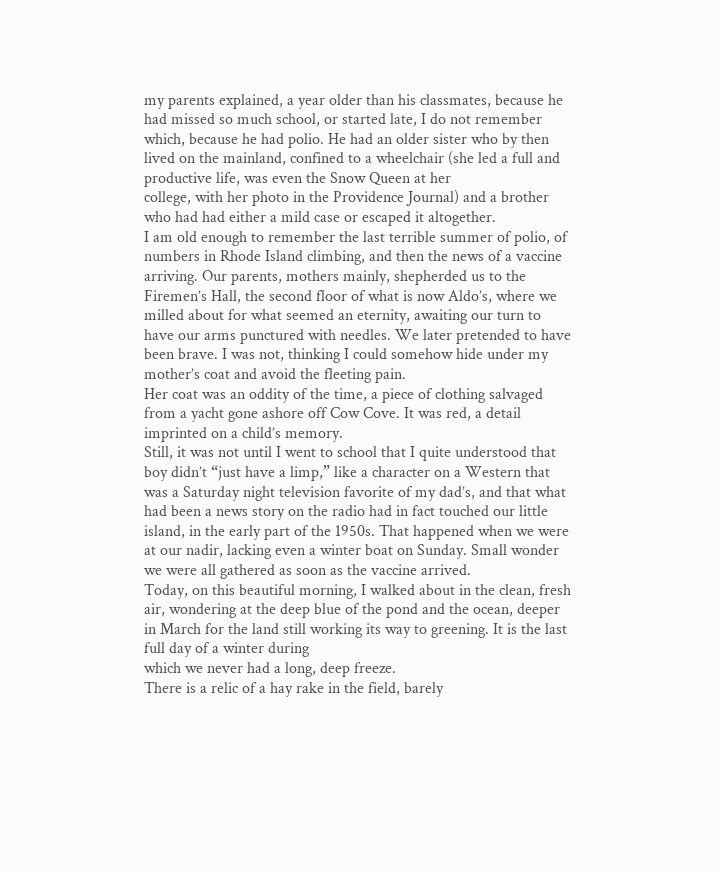my parents explained, a year older than his classmates, because he had missed so much school, or started late, I do not remember which, because he had polio. He had an older sister who by then lived on the mainland, confined to a wheelchair (she led a full and productive life, was even the Snow Queen at her
college, with her photo in the Providence Journal) and a brother who had had either a mild case or escaped it altogether.
I am old enough to remember the last terrible summer of polio, of numbers in Rhode Island climbing, and then the news of a vaccine arriving. Our parents, mothers mainly, shepherded us to the Firemen’s Hall, the second floor of what is now Aldo’s, where we milled about for what seemed an eternity, awaiting our turn to have our arms punctured with needles. We later pretended to have been brave. I was not, thinking I could somehow hide under my mother’s coat and avoid the fleeting pain.
Her coat was an oddity of the time, a piece of clothing salvaged from a yacht gone ashore off Cow Cove. It was red, a detail imprinted on a child’s memory.
Still, it was not until I went to school that I quite understood that boy didn’t “just have a limp,” like a character on a Western that was a Saturday night television favorite of my dad’s, and that what had been a news story on the radio had in fact touched our little island, in the early part of the 1950s. That happened when we were at our nadir, lacking even a winter boat on Sunday. Small wonder we were all gathered as soon as the vaccine arrived.
Today, on this beautiful morning, I walked about in the clean, fresh air, wondering at the deep blue of the pond and the ocean, deeper in March for the land still working its way to greening. It is the last full day of a winter during
which we never had a long, deep freeze.
There is a relic of a hay rake in the field, barely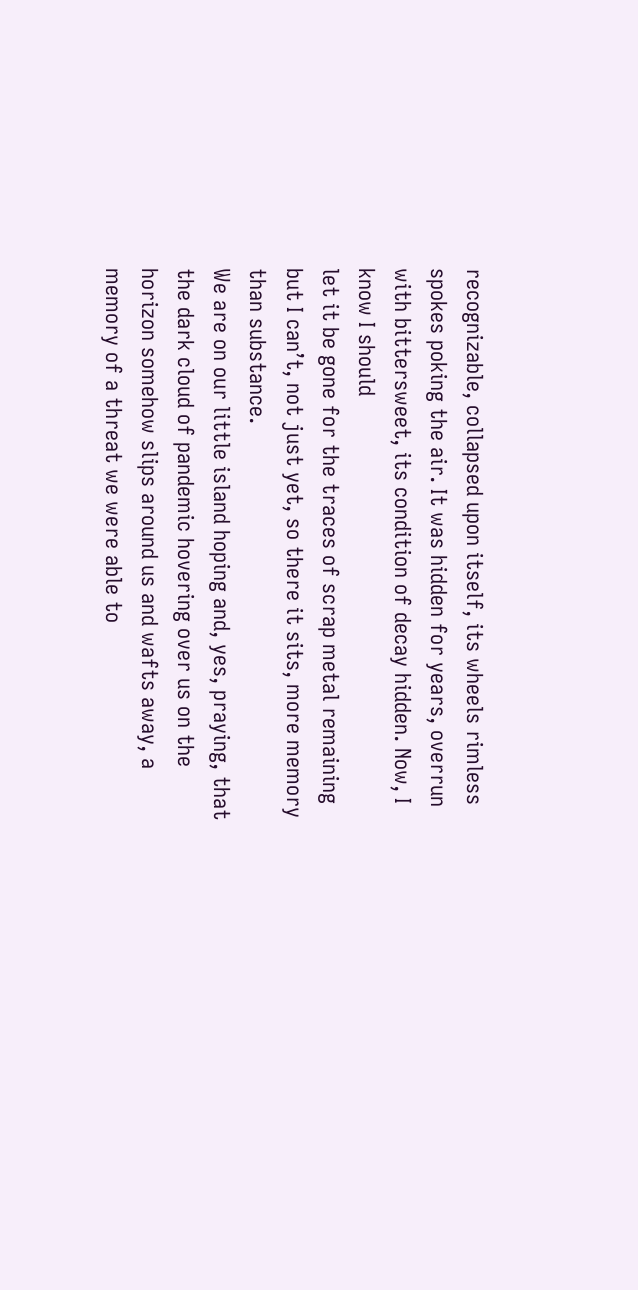recognizable, collapsed upon itself, its wheels rimless spokes poking the air. It was hidden for years, overrun with bittersweet, its condition of decay hidden. Now, I know I should
let it be gone for the traces of scrap metal remaining but I can’t, not just yet, so there it sits, more memory than substance.
We are on our little island hoping and, yes, praying, that the dark cloud of pandemic hovering over us on the horizon somehow slips around us and wafts away, a memory of a threat we were able to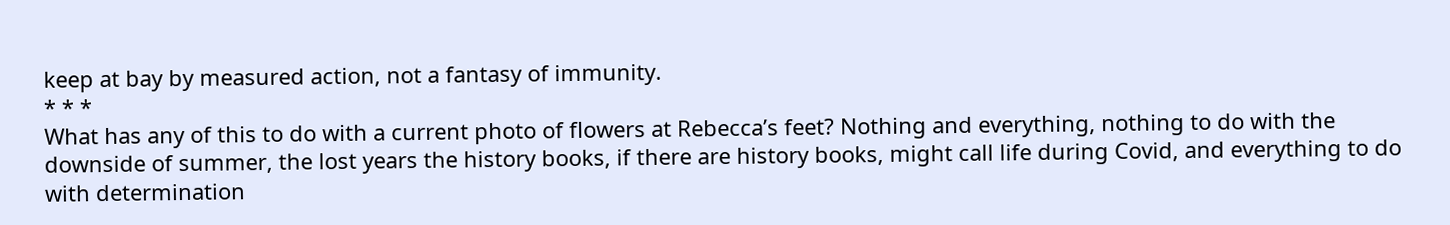keep at bay by measured action, not a fantasy of immunity.
* * *
What has any of this to do with a current photo of flowers at Rebecca’s feet? Nothing and everything, nothing to do with the downside of summer, the lost years the history books, if there are history books, might call life during Covid, and everything to do with determination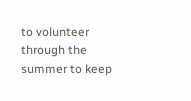to volunteer through the summer to keep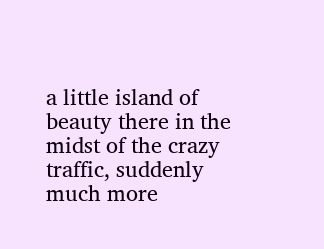a little island of beauty there in the midst of the crazy traffic, suddenly much more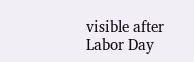visible after Labor Day